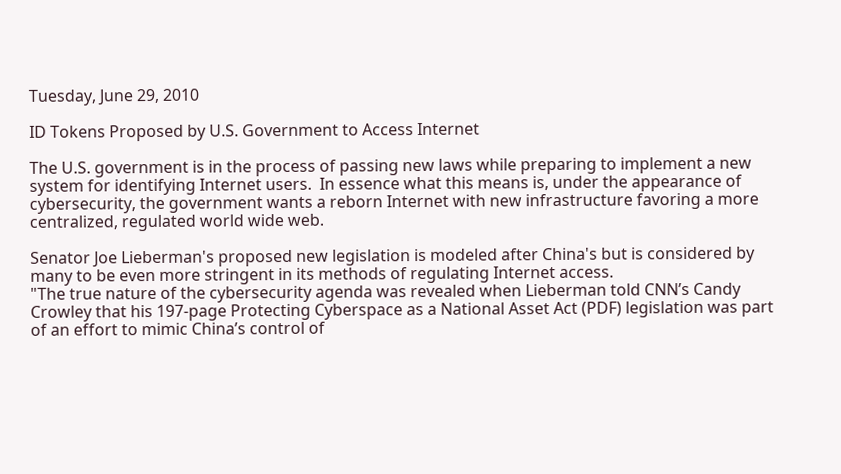Tuesday, June 29, 2010

ID Tokens Proposed by U.S. Government to Access Internet

The U.S. government is in the process of passing new laws while preparing to implement a new system for identifying Internet users.  In essence what this means is, under the appearance of cybersecurity, the government wants a reborn Internet with new infrastructure favoring a more centralized, regulated world wide web.

Senator Joe Lieberman's proposed new legislation is modeled after China's but is considered by many to be even more stringent in its methods of regulating Internet access.
"The true nature of the cybersecurity agenda was revealed when Lieberman told CNN’s Candy Crowley that his 197-page Protecting Cyberspace as a National Asset Act (PDF) legislation was part of an effort to mimic China’s control of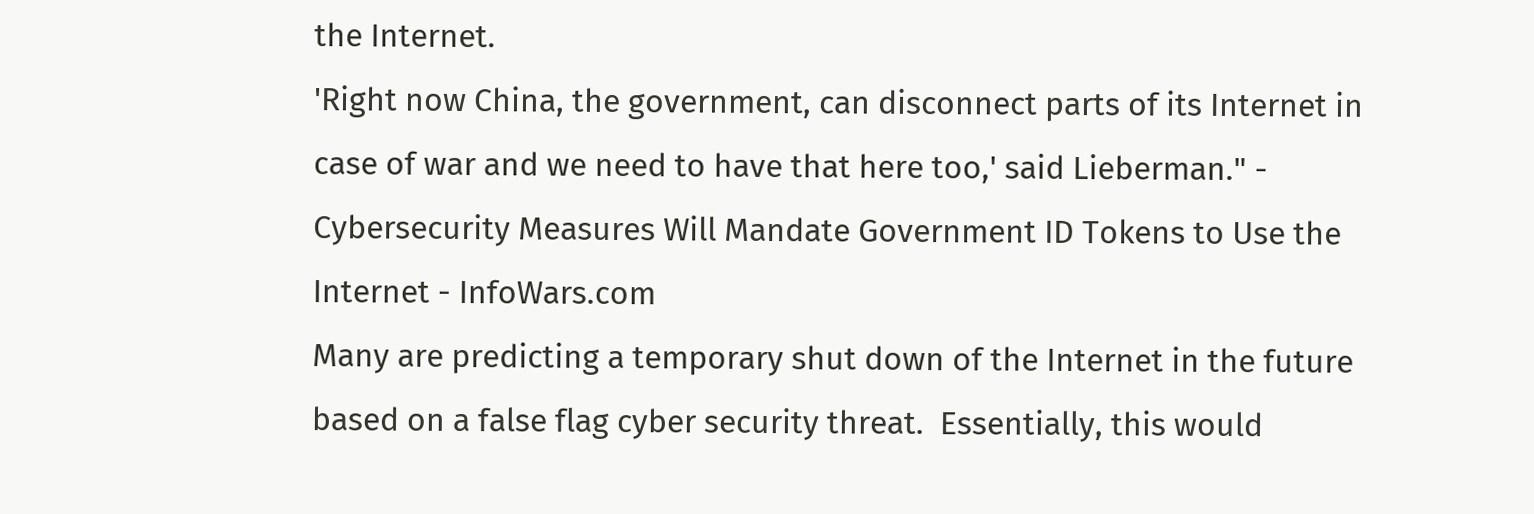the Internet.
'Right now China, the government, can disconnect parts of its Internet in case of war and we need to have that here too,' said Lieberman." - Cybersecurity Measures Will Mandate Government ID Tokens to Use the Internet - InfoWars.com
Many are predicting a temporary shut down of the Internet in the future based on a false flag cyber security threat.  Essentially, this would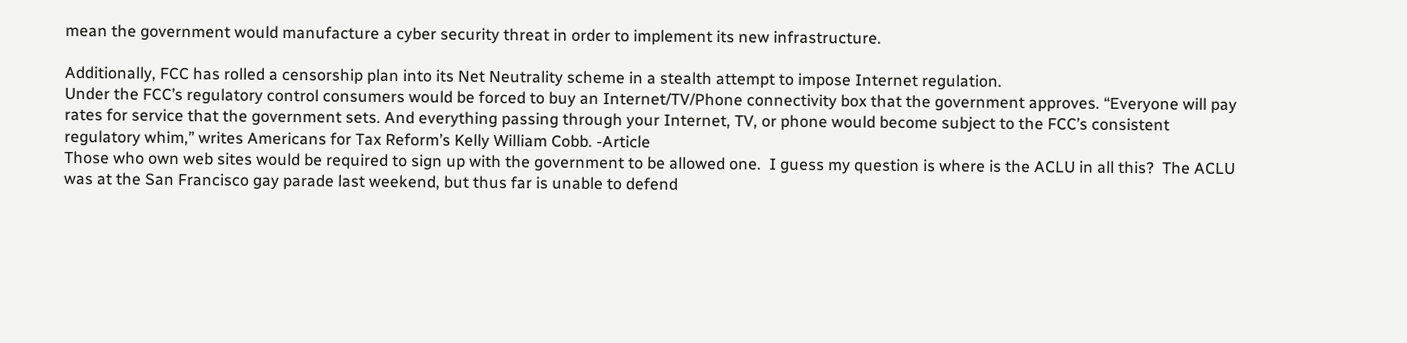mean the government would manufacture a cyber security threat in order to implement its new infrastructure.

Additionally, FCC has rolled a censorship plan into its Net Neutrality scheme in a stealth attempt to impose Internet regulation.
Under the FCC’s regulatory control consumers would be forced to buy an Internet/TV/Phone connectivity box that the government approves. “Everyone will pay rates for service that the government sets. And everything passing through your Internet, TV, or phone would become subject to the FCC’s consistent regulatory whim,” writes Americans for Tax Reform’s Kelly William Cobb. -Article
Those who own web sites would be required to sign up with the government to be allowed one.  I guess my question is where is the ACLU in all this?  The ACLU was at the San Francisco gay parade last weekend, but thus far is unable to defend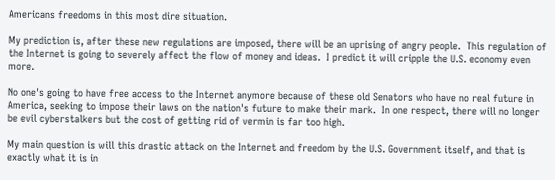Americans freedoms in this most dire situation.

My prediction is, after these new regulations are imposed, there will be an uprising of angry people.  This regulation of the Internet is going to severely affect the flow of money and ideas.  I predict it will cripple the U.S. economy even more.

No one's going to have free access to the Internet anymore because of these old Senators who have no real future in America, seeking to impose their laws on the nation's future to make their mark.  In one respect, there will no longer be evil cyberstalkers but the cost of getting rid of vermin is far too high.

My main question is will this drastic attack on the Internet and freedom by the U.S. Government itself, and that is exactly what it is in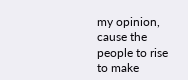my opinion, cause the people to rise to make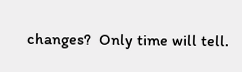changes?  Only time will tell.